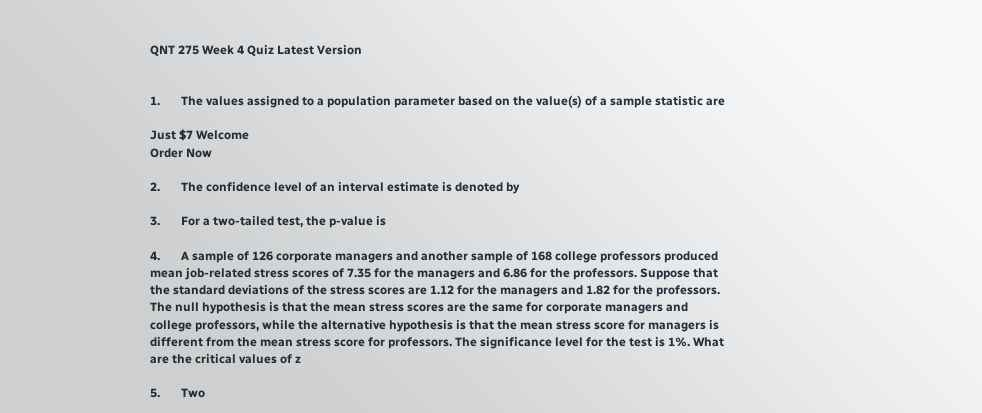QNT 275 Week 4 Quiz Latest Version


1.       The values assigned to a population parameter based on the value(s) of a sample statistic are

Just $7 Welcome
Order Now

2.       The confidence level of an interval estimate is denoted by

3.       For a two-tailed test, the p-value is

4.       A sample of 126 corporate managers and another sample of 168 college professors produced mean job-related stress scores of 7.35 for the managers and 6.86 for the professors. Suppose that the standard deviations of the stress scores are 1.12 for the managers and 1.82 for the professors. The null hypothesis is that the mean stress scores are the same for corporate managers and college professors, while the alternative hypothesis is that the mean stress score for managers is different from the mean stress score for professors. The significance level for the test is 1%. What are the critical values of z

5.       Two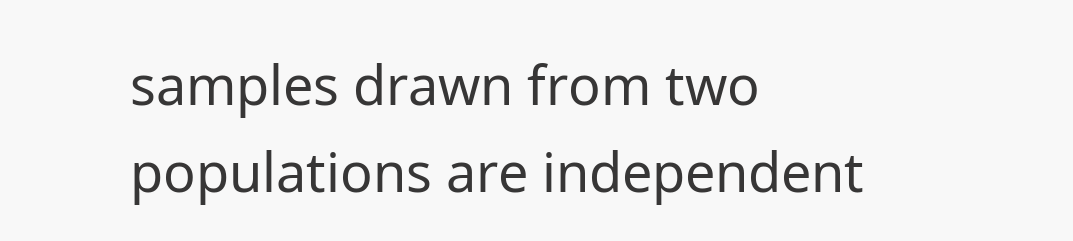samples drawn from two populations are independent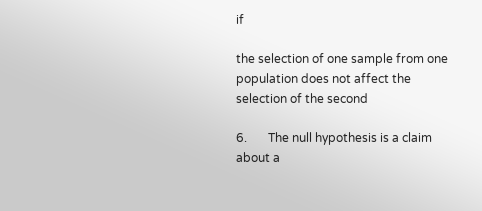if

the selection of one sample from one population does not affect the selection of the second

6.       The null hypothesis is a claim about a